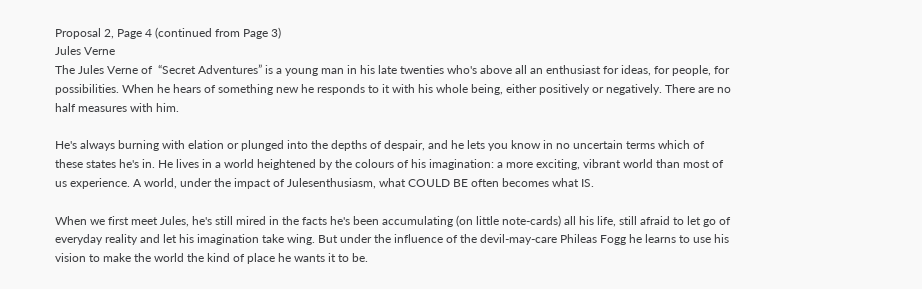Proposal 2, Page 4 (continued from Page 3)
Jules Verne
The Jules Verne of  “Secret Adventures” is a young man in his late twenties who's above all an enthusiast for ideas, for people, for possibilities. When he hears of something new he responds to it with his whole being, either positively or negatively. There are no half measures with him.

He's always burning with elation or plunged into the depths of despair, and he lets you know in no uncertain terms which of these states he's in. He lives in a world heightened by the colours of his imagination: a more exciting, vibrant world than most of us experience. A world, under the impact of Julesenthusiasm, what COULD BE often becomes what IS.

When we first meet Jules, he's still mired in the facts he's been accumulating (on little note-cards) all his life, still afraid to let go of everyday reality and let his imagination take wing. But under the influence of the devil-may-care Phileas Fogg he learns to use his vision to make the world the kind of place he wants it to be.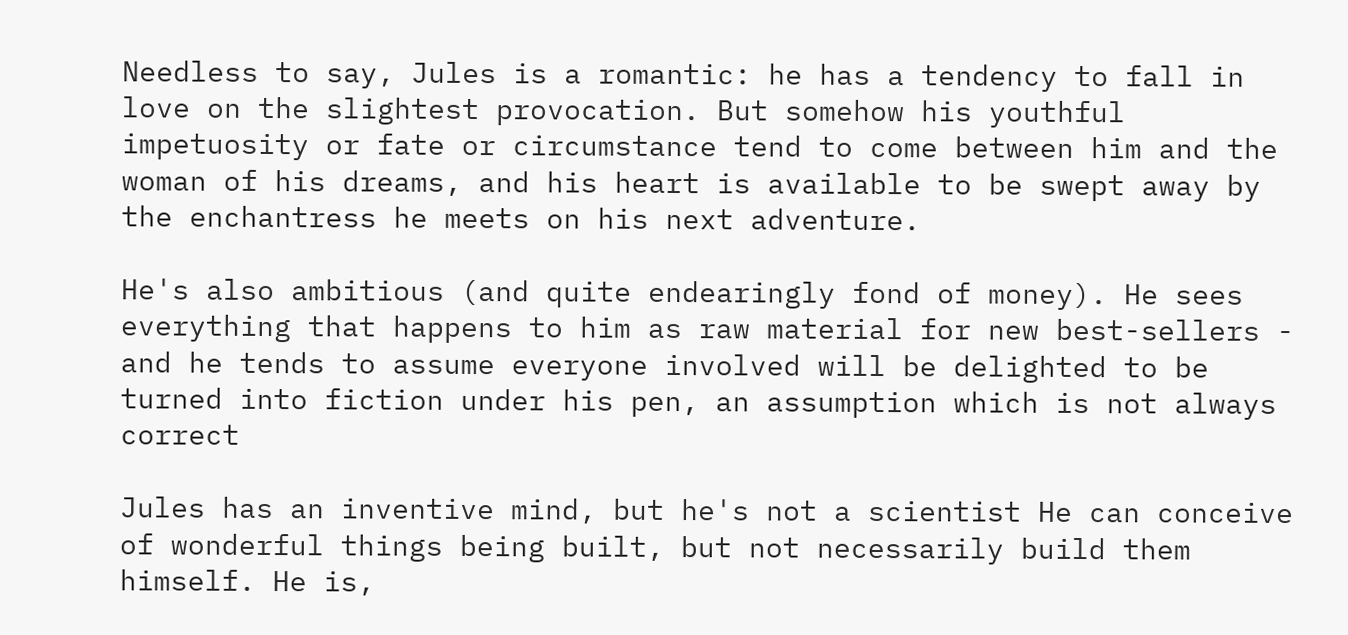Needless to say, Jules is a romantic: he has a tendency to fall in love on the slightest provocation. But somehow his youthful impetuosity or fate or circumstance tend to come between him and the woman of his dreams, and his heart is available to be swept away by the enchantress he meets on his next adventure.

He's also ambitious (and quite endearingly fond of money). He sees everything that happens to him as raw material for new best-sellers - and he tends to assume everyone involved will be delighted to be turned into fiction under his pen, an assumption which is not always correct

Jules has an inventive mind, but he's not a scientist He can conceive of wonderful things being built, but not necessarily build them himself. He is,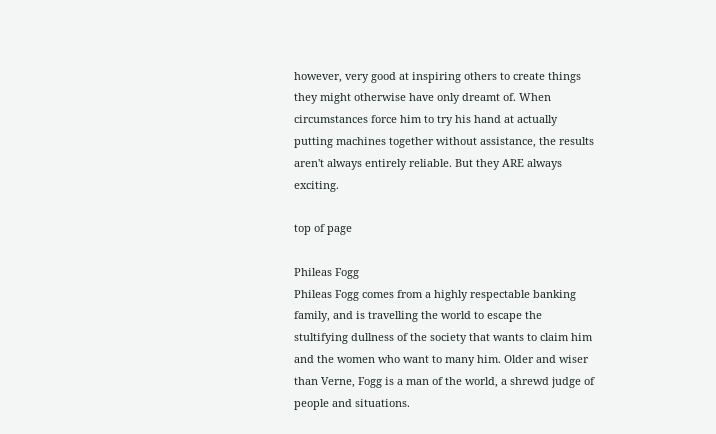however, very good at inspiring others to create things they might otherwise have only dreamt of. When circumstances force him to try his hand at actually putting machines together without assistance, the results aren't always entirely reliable. But they ARE always exciting.

top of page

Phileas Fogg
Phileas Fogg comes from a highly respectable banking family, and is travelling the world to escape the stultifying dullness of the society that wants to claim him and the women who want to many him. Older and wiser than Verne, Fogg is a man of the world, a shrewd judge of people and situations.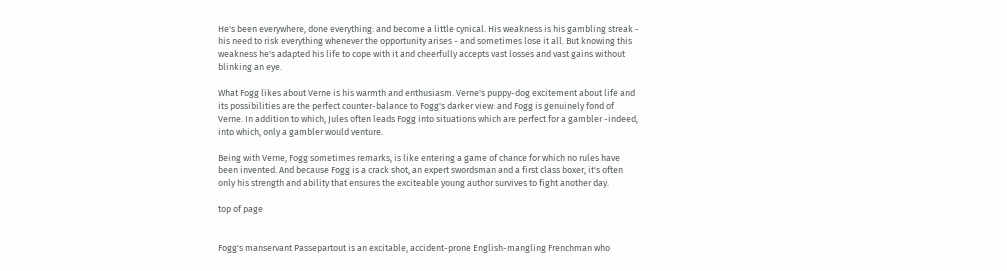He's been everywhere, done everything: and become a little cynical. His weakness is his gambling streak - his need to risk everything whenever the opportunity arises - and sometimes lose it all. But knowing this weakness he's adapted his life to cope with it and cheerfully accepts vast losses and vast gains without blinking an eye.

What Fogg likes about Verne is his warmth and enthusiasm. Verne's puppy-dog excitement about life and its possibilities are the perfect counter-balance to Fogg's darker view: and Fogg is genuinely fond of Verne. In addition to which, Jules often leads Fogg into situations which are perfect for a gambler -indeed, into which, only a gambler would venture.

Being with Verne, Fogg sometimes remarks, is like entering a game of chance for which no rules have been invented. And because Fogg is a crack shot, an expert swordsman and a first class boxer, it's often only his strength and ability that ensures the exciteable young author survives to fight another day.

top of page


Fogg's manservant Passepartout is an excitable, accident-prone English-mangling Frenchman who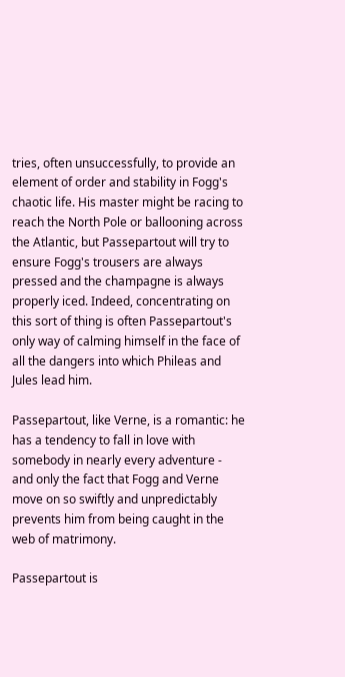tries, often unsuccessfully, to provide an element of order and stability in Fogg's chaotic life. His master might be racing to reach the North Pole or ballooning across the Atlantic, but Passepartout will try to ensure Fogg's trousers are always pressed and the champagne is always properly iced. Indeed, concentrating on this sort of thing is often Passepartout's only way of calming himself in the face of all the dangers into which Phileas and Jules lead him.

Passepartout, like Verne, is a romantic: he has a tendency to fall in love with somebody in nearly every adventure - and only the fact that Fogg and Verne move on so swiftly and unpredictably prevents him from being caught in the web of matrimony.

Passepartout is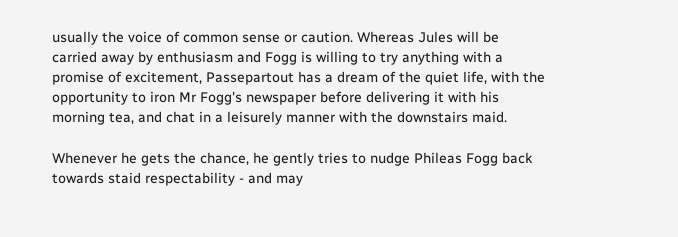usually the voice of common sense or caution. Whereas Jules will be carried away by enthusiasm and Fogg is willing to try anything with a promise of excitement, Passepartout has a dream of the quiet life, with the opportunity to iron Mr Fogg's newspaper before delivering it with his morning tea, and chat in a leisurely manner with the downstairs maid.

Whenever he gets the chance, he gently tries to nudge Phileas Fogg back towards staid respectability - and may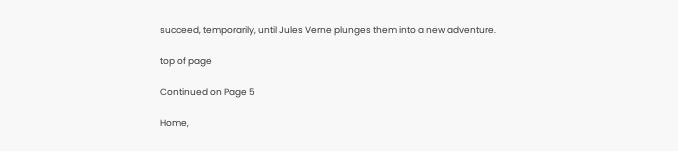succeed, temporarily, until Jules Verne plunges them into a new adventure.

top of page

Continued on Page 5

Home,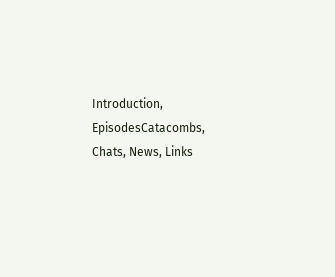Introduction, EpisodesCatacombs, Chats, News, Links